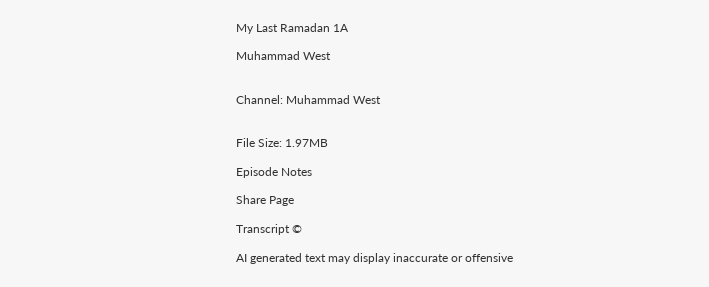My Last Ramadan 1A

Muhammad West


Channel: Muhammad West


File Size: 1.97MB

Episode Notes

Share Page

Transcript ©

AI generated text may display inaccurate or offensive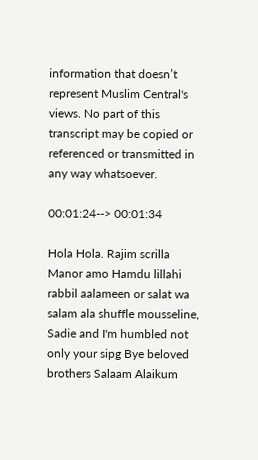information that doesn’t represent Muslim Central's views. No part of this transcript may be copied or referenced or transmitted in any way whatsoever.

00:01:24--> 00:01:34

Hola Hola. Rajim scrilla Manor amo Hamdu lillahi rabbil aalameen or salat wa salam ala shuffle mousseline, Sadie and I'm humbled not only your sipg Bye beloved brothers Salaam Alaikum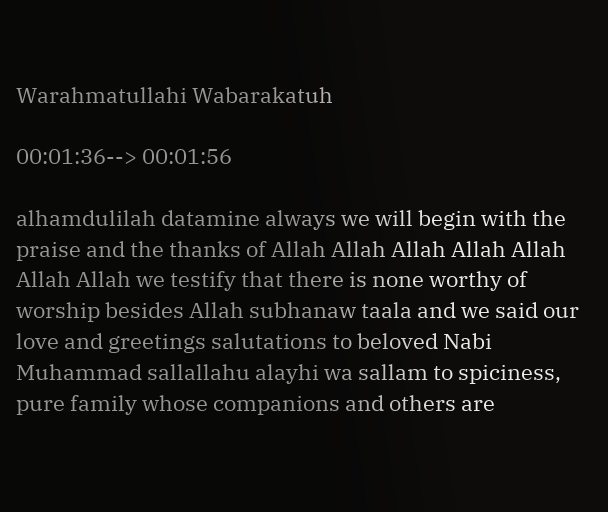Warahmatullahi Wabarakatuh

00:01:36--> 00:01:56

alhamdulilah datamine always we will begin with the praise and the thanks of Allah Allah Allah Allah Allah Allah Allah we testify that there is none worthy of worship besides Allah subhanaw taala and we said our love and greetings salutations to beloved Nabi Muhammad sallallahu alayhi wa sallam to spiciness, pure family whose companions and others are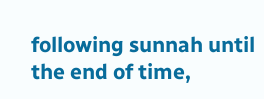following sunnah until the end of time,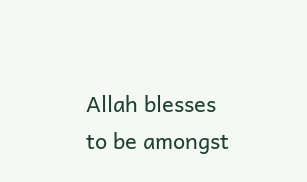Allah blesses to be amongst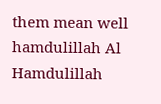them mean well hamdulillah Al Hamdulillah